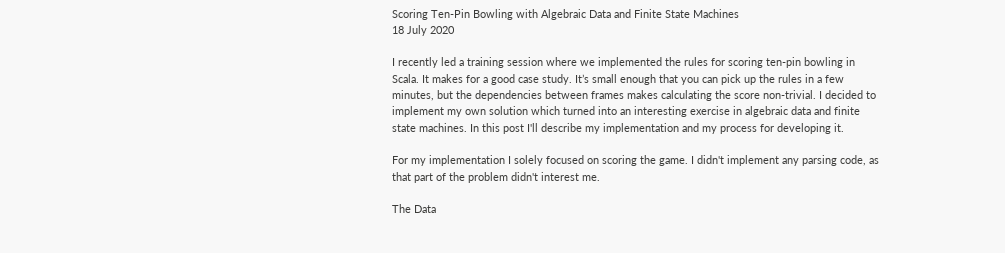Scoring Ten-Pin Bowling with Algebraic Data and Finite State Machines
18 July 2020

I recently led a training session where we implemented the rules for scoring ten-pin bowling in Scala. It makes for a good case study. It’s small enough that you can pick up the rules in a few minutes, but the dependencies between frames makes calculating the score non-trivial. I decided to implement my own solution which turned into an interesting exercise in algebraic data and finite state machines. In this post I'll describe my implementation and my process for developing it.

For my implementation I solely focused on scoring the game. I didn't implement any parsing code, as that part of the problem didn't interest me.

The Data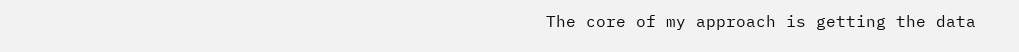The core of my approach is getting the data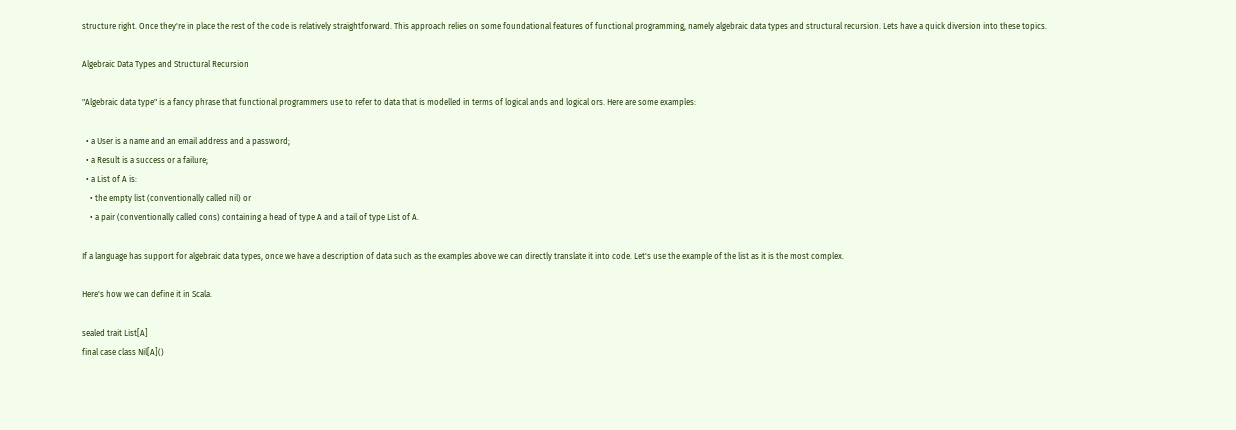structure right. Once they're in place the rest of the code is relatively straightforward. This approach relies on some foundational features of functional programming, namely algebraic data types and structural recursion. Lets have a quick diversion into these topics.

Algebraic Data Types and Structural Recursion

"Algebraic data type" is a fancy phrase that functional programmers use to refer to data that is modelled in terms of logical ands and logical ors. Here are some examples:

  • a User is a name and an email address and a password;
  • a Result is a success or a failure;
  • a List of A is:
    • the empty list (conventionally called nil) or
    • a pair (conventionally called cons) containing a head of type A and a tail of type List of A.

If a language has support for algebraic data types, once we have a description of data such as the examples above we can directly translate it into code. Let's use the example of the list as it is the most complex.

Here's how we can define it in Scala.

sealed trait List[A]
final case class Nil[A]()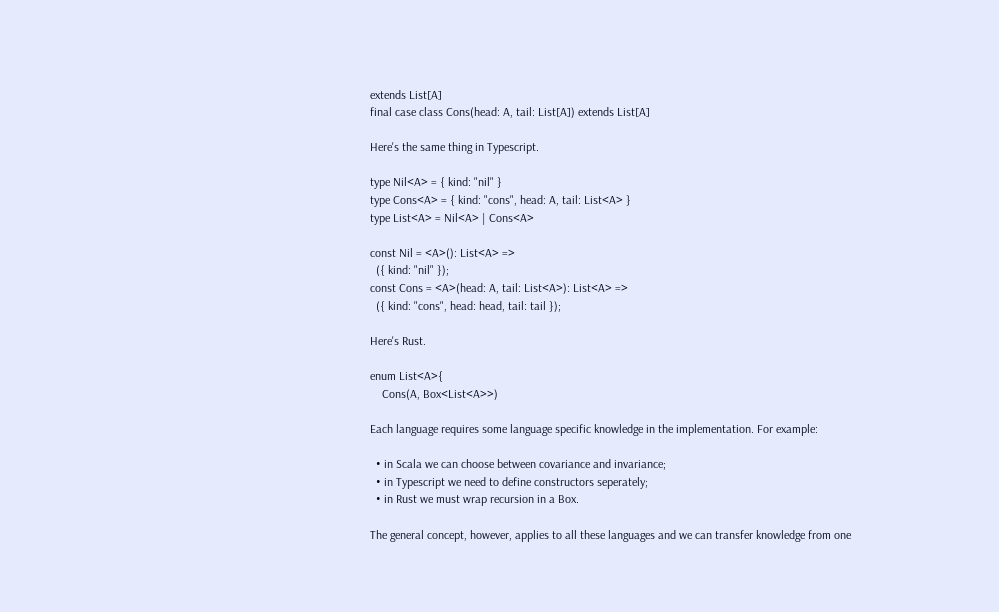extends List[A]
final case class Cons(head: A, tail: List[A]) extends List[A]

Here's the same thing in Typescript.

type Nil<A> = { kind: "nil" }
type Cons<A> = { kind: "cons", head: A, tail: List<A> }
type List<A> = Nil<A> | Cons<A>

const Nil = <A>(): List<A> =>
  ({ kind: "nil" });
const Cons = <A>(head: A, tail: List<A>): List<A> =>
  ({ kind: "cons", head: head, tail: tail });

Here's Rust.

enum List<A>{
    Cons(A, Box<List<A>>)

Each language requires some language specific knowledge in the implementation. For example:

  • in Scala we can choose between covariance and invariance;
  • in Typescript we need to define constructors seperately;
  • in Rust we must wrap recursion in a Box.

The general concept, however, applies to all these languages and we can transfer knowledge from one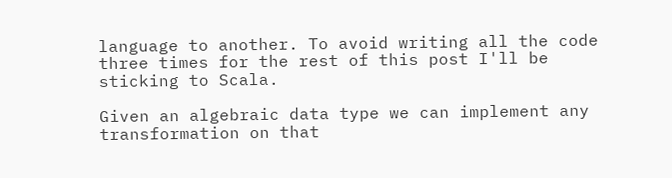language to another. To avoid writing all the code three times for the rest of this post I'll be sticking to Scala.

Given an algebraic data type we can implement any transformation on that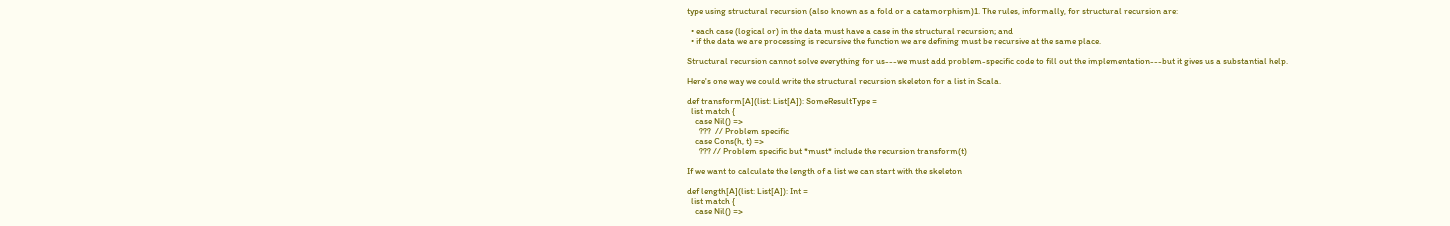type using structural recursion (also known as a fold or a catamorphism)1. The rules, informally, for structural recursion are:

  • each case (logical or) in the data must have a case in the structural recursion; and
  • if the data we are processing is recursive the function we are defining must be recursive at the same place.

Structural recursion cannot solve everything for us---we must add problem-specific code to fill out the implementation---but it gives us a substantial help.

Here's one way we could write the structural recursion skeleton for a list in Scala.

def transform[A](list: List[A]): SomeResultType =
  list match {
    case Nil() =>
      ???  // Problem specific
    case Cons(h, t) =>
      ??? // Problem specific but *must* include the recursion transform(t)

If we want to calculate the length of a list we can start with the skeleton

def length[A](list: List[A]): Int =
  list match {
    case Nil() =>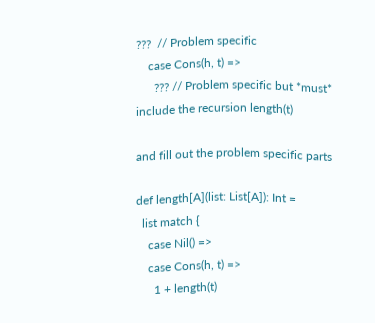???  // Problem specific
    case Cons(h, t) =>
      ??? // Problem specific but *must* include the recursion length(t)

and fill out the problem specific parts

def length[A](list: List[A]): Int =
  list match {
    case Nil() =>
    case Cons(h, t) =>
      1 + length(t)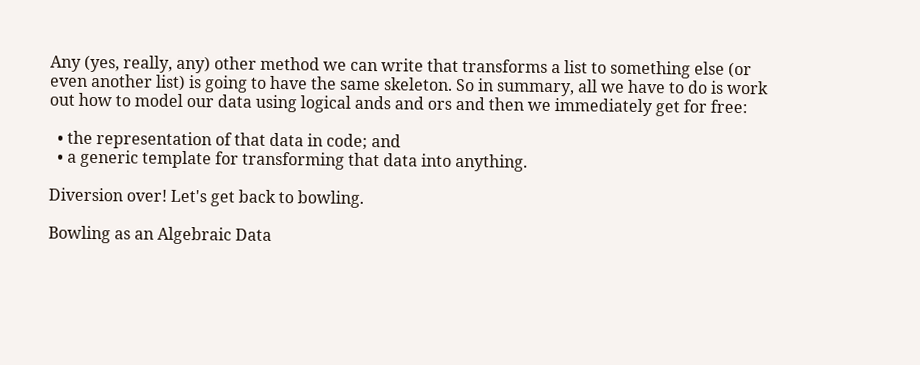Any (yes, really, any) other method we can write that transforms a list to something else (or even another list) is going to have the same skeleton. So in summary, all we have to do is work out how to model our data using logical ands and ors and then we immediately get for free:

  • the representation of that data in code; and
  • a generic template for transforming that data into anything.

Diversion over! Let's get back to bowling.

Bowling as an Algebraic Data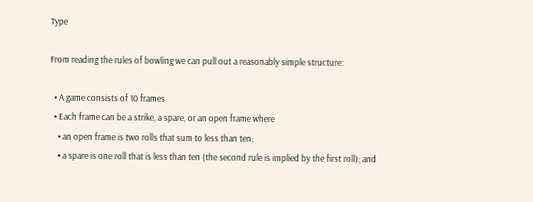Type

From reading the rules of bowling we can pull out a reasonably simple structure:

  • A game consists of 10 frames
  • Each frame can be a strike, a spare, or an open frame where
    • an open frame is two rolls that sum to less than ten;
    • a spare is one roll that is less than ten (the second rule is implied by the first roll); and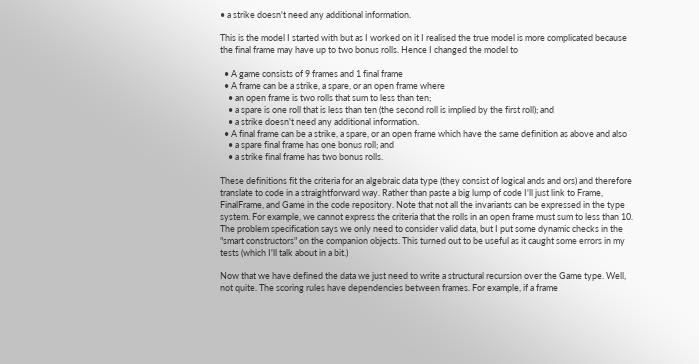• a strike doesn't need any additional information.

This is the model I started with but as I worked on it I realised the true model is more complicated because the final frame may have up to two bonus rolls. Hence I changed the model to

  • A game consists of 9 frames and 1 final frame
  • A frame can be a strike, a spare, or an open frame where
    • an open frame is two rolls that sum to less than ten;
    • a spare is one roll that is less than ten (the second roll is implied by the first roll); and
    • a strike doesn't need any additional information.
  • A final frame can be a strike, a spare, or an open frame which have the same definition as above and also
    • a spare final frame has one bonus roll; and
    • a strike final frame has two bonus rolls.

These definitions fit the criteria for an algebraic data type (they consist of logical ands and ors) and therefore translate to code in a straightforward way. Rather than paste a big lump of code I'll just link to Frame, FinalFrame, and Game in the code repository. Note that not all the invariants can be expressed in the type system. For example, we cannot express the criteria that the rolls in an open frame must sum to less than 10. The problem specification says we only need to consider valid data, but I put some dynamic checks in the "smart constructors" on the companion objects. This turned out to be useful as it caught some errors in my tests (which I'll talk about in a bit.)

Now that we have defined the data we just need to write a structural recursion over the Game type. Well, not quite. The scoring rules have dependencies between frames. For example, if a frame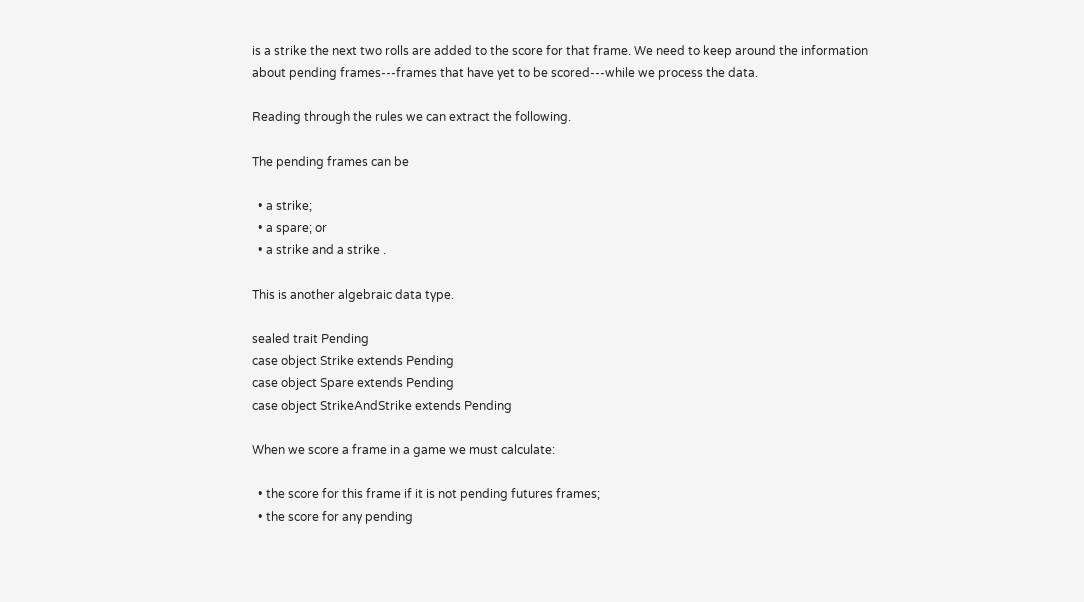is a strike the next two rolls are added to the score for that frame. We need to keep around the information about pending frames---frames that have yet to be scored---while we process the data.

Reading through the rules we can extract the following.

The pending frames can be

  • a strike;
  • a spare; or
  • a strike and a strike .

This is another algebraic data type.

sealed trait Pending
case object Strike extends Pending
case object Spare extends Pending
case object StrikeAndStrike extends Pending

When we score a frame in a game we must calculate:

  • the score for this frame if it is not pending futures frames;
  • the score for any pending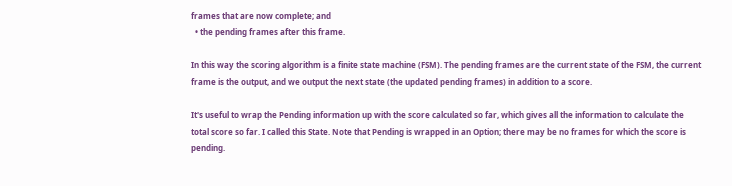frames that are now complete; and
  • the pending frames after this frame.

In this way the scoring algorithm is a finite state machine (FSM). The pending frames are the current state of the FSM, the current frame is the output, and we output the next state (the updated pending frames) in addition to a score.

It's useful to wrap the Pending information up with the score calculated so far, which gives all the information to calculate the total score so far. I called this State. Note that Pending is wrapped in an Option; there may be no frames for which the score is pending.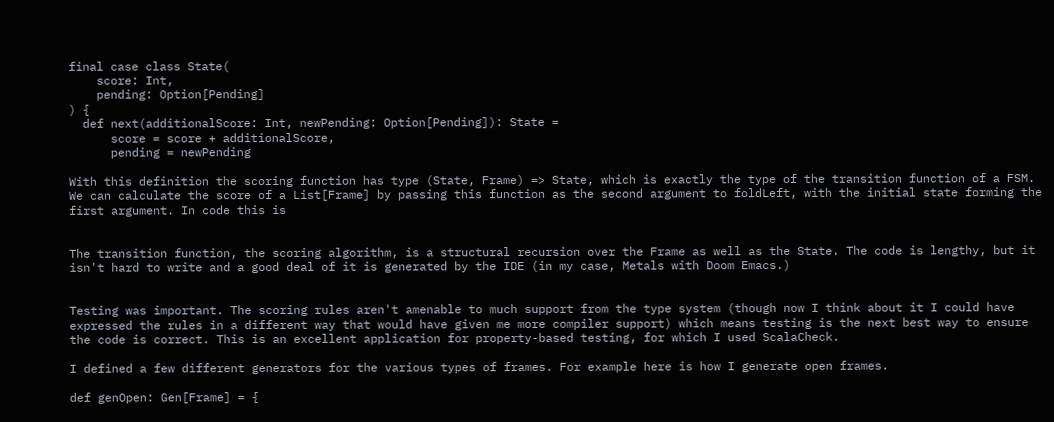final case class State(
    score: Int,
    pending: Option[Pending]
) {
  def next(additionalScore: Int, newPending: Option[Pending]): State =
      score = score + additionalScore,
      pending = newPending

With this definition the scoring function has type (State, Frame) => State, which is exactly the type of the transition function of a FSM. We can calculate the score of a List[Frame] by passing this function as the second argument to foldLeft, with the initial state forming the first argument. In code this is


The transition function, the scoring algorithm, is a structural recursion over the Frame as well as the State. The code is lengthy, but it isn't hard to write and a good deal of it is generated by the IDE (in my case, Metals with Doom Emacs.)


Testing was important. The scoring rules aren't amenable to much support from the type system (though now I think about it I could have expressed the rules in a different way that would have given me more compiler support) which means testing is the next best way to ensure the code is correct. This is an excellent application for property-based testing, for which I used ScalaCheck.

I defined a few different generators for the various types of frames. For example here is how I generate open frames.

def genOpen: Gen[Frame] = {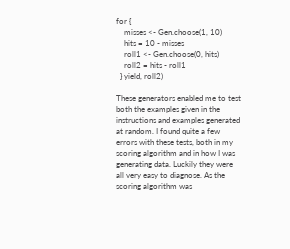for {
    misses <- Gen.choose(1, 10)
    hits = 10 - misses
    roll1 <- Gen.choose(0, hits)
    roll2 = hits - roll1
  } yield, roll2)

These generators enabled me to test both the examples given in the instructions and examples generated at random. I found quite a few errors with these tests, both in my scoring algorithm and in how I was generating data. Luckily they were all very easy to diagnose. As the scoring algorithm was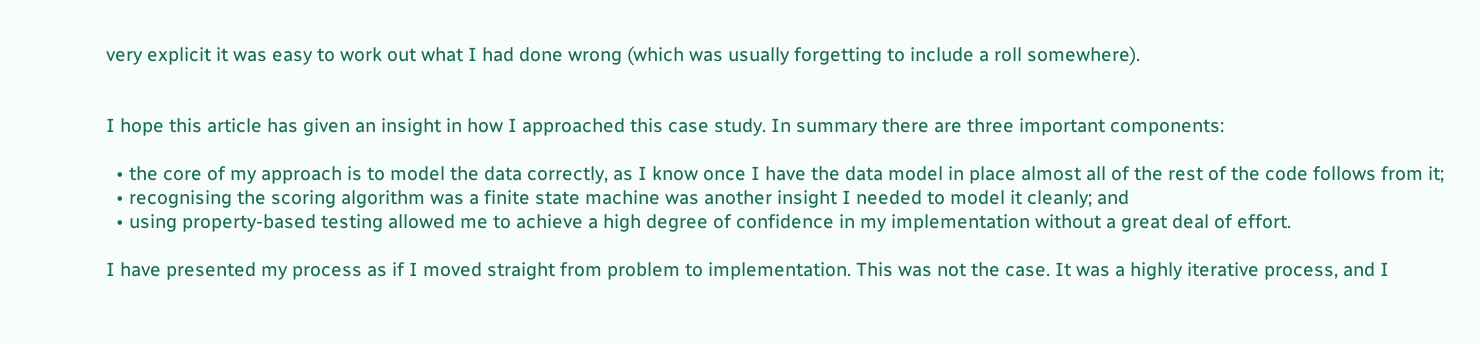very explicit it was easy to work out what I had done wrong (which was usually forgetting to include a roll somewhere).


I hope this article has given an insight in how I approached this case study. In summary there are three important components:

  • the core of my approach is to model the data correctly, as I know once I have the data model in place almost all of the rest of the code follows from it;
  • recognising the scoring algorithm was a finite state machine was another insight I needed to model it cleanly; and
  • using property-based testing allowed me to achieve a high degree of confidence in my implementation without a great deal of effort.

I have presented my process as if I moved straight from problem to implementation. This was not the case. It was a highly iterative process, and I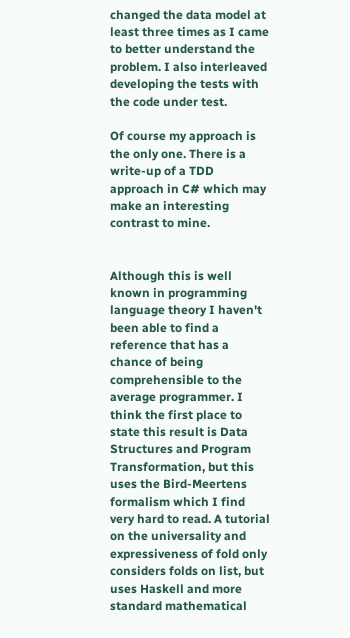changed the data model at least three times as I came to better understand the problem. I also interleaved developing the tests with the code under test.

Of course my approach is the only one. There is a write-up of a TDD approach in C# which may make an interesting contrast to mine.


Although this is well known in programming language theory I haven't been able to find a reference that has a chance of being comprehensible to the average programmer. I think the first place to state this result is Data Structures and Program Transformation, but this uses the Bird-Meertens formalism which I find very hard to read. A tutorial on the universality and expressiveness of fold only considers folds on list, but uses Haskell and more standard mathematical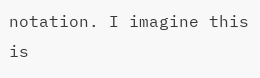notation. I imagine this is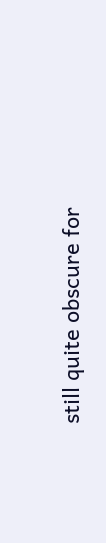still quite obscure for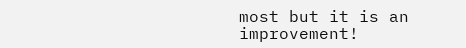most but it is an improvement!